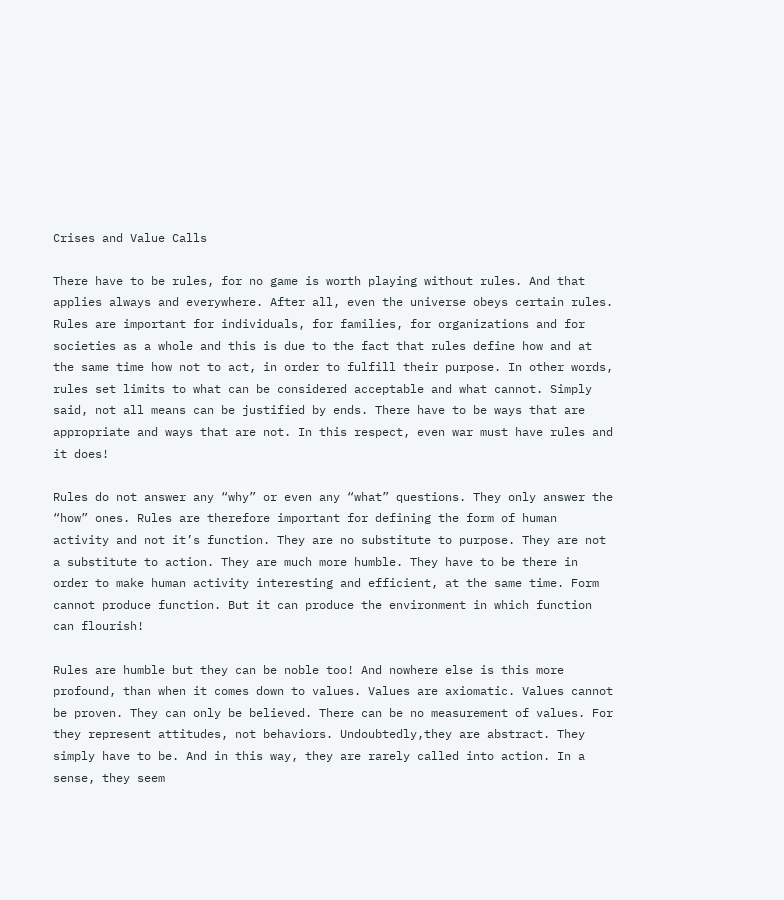Crises and Value Calls

There have to be rules, for no game is worth playing without rules. And that applies always and everywhere. After all, even the universe obeys certain rules. Rules are important for individuals, for families, for organizations and for societies as a whole and this is due to the fact that rules define how and at the same time how not to act, in order to fulfill their purpose. In other words, rules set limits to what can be considered acceptable and what cannot. Simply said, not all means can be justified by ends. There have to be ways that are appropriate and ways that are not. In this respect, even war must have rules and it does!

Rules do not answer any “why” or even any “what” questions. They only answer the “how” ones. Rules are therefore important for defining the form of human activity and not it’s function. They are no substitute to purpose. They are not a substitute to action. They are much more humble. They have to be there in order to make human activity interesting and efficient, at the same time. Form cannot produce function. But it can produce the environment in which function can flourish!

Rules are humble but they can be noble too! And nowhere else is this more profound, than when it comes down to values. Values are axiomatic. Values cannot be proven. They can only be believed. There can be no measurement of values. For they represent attitudes, not behaviors. Undoubtedly,they are abstract. They simply have to be. And in this way, they are rarely called into action. In a sense, they seem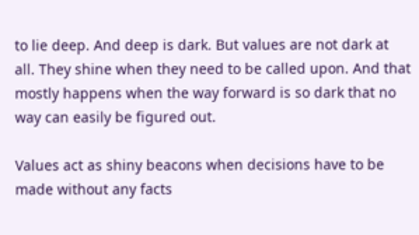to lie deep. And deep is dark. But values are not dark at all. They shine when they need to be called upon. And that mostly happens when the way forward is so dark that no way can easily be figured out.

Values act as shiny beacons when decisions have to be made without any facts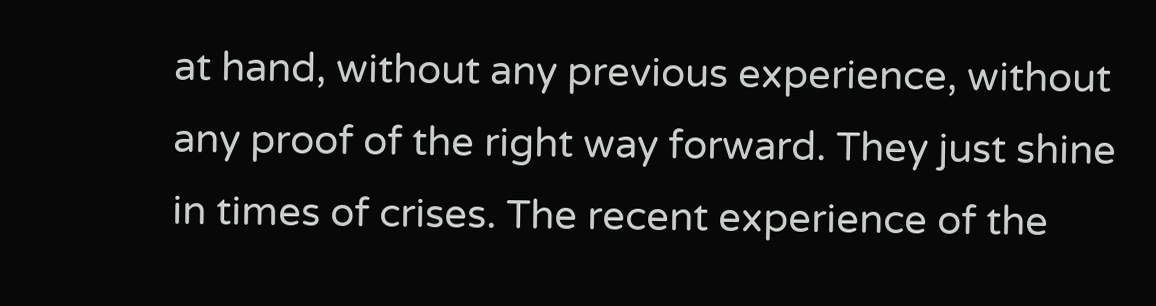at hand, without any previous experience, without any proof of the right way forward. They just shine in times of crises. The recent experience of the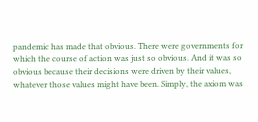pandemic has made that obvious. There were governments for which the course of action was just so obvious. And it was so obvious because their decisions were driven by their values, whatever those values might have been. Simply, the axiom was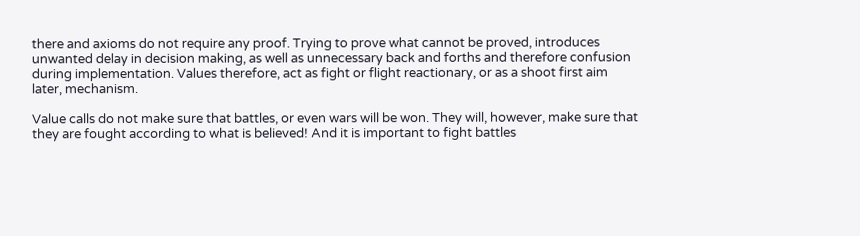there and axioms do not require any proof. Trying to prove what cannot be proved, introduces unwanted delay in decision making, as well as unnecessary back and forths and therefore confusion during implementation. Values therefore, act as fight or flight reactionary, or as a shoot first aim later, mechanism.

Value calls do not make sure that battles, or even wars will be won. They will, however, make sure that they are fought according to what is believed! And it is important to fight battles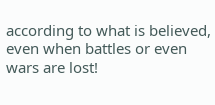according to what is believed, even when battles or even wars are lost!